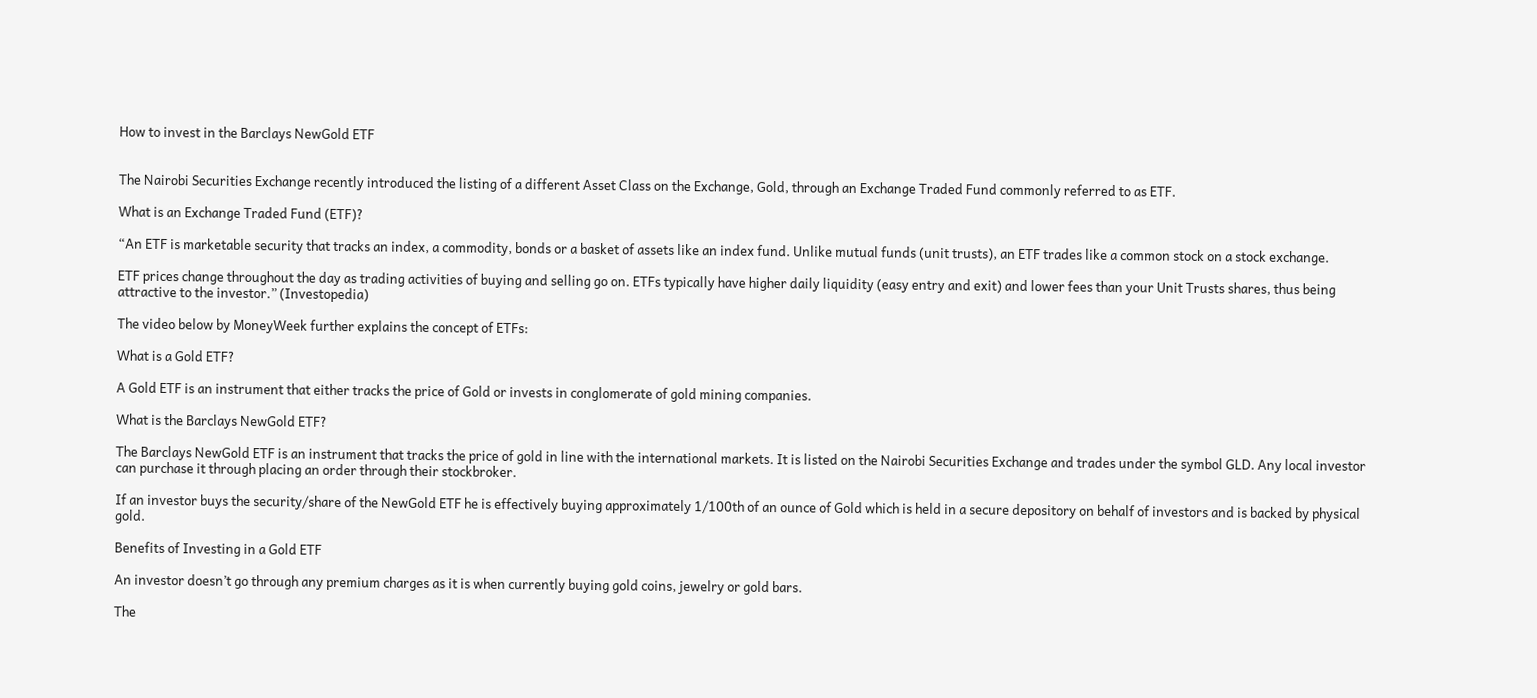How to invest in the Barclays NewGold ETF


The Nairobi Securities Exchange recently introduced the listing of a different Asset Class on the Exchange, Gold, through an Exchange Traded Fund commonly referred to as ETF.

What is an Exchange Traded Fund (ETF)?

“An ETF is marketable security that tracks an index, a commodity, bonds or a basket of assets like an index fund. Unlike mutual funds (unit trusts), an ETF trades like a common stock on a stock exchange.

ETF prices change throughout the day as trading activities of buying and selling go on. ETFs typically have higher daily liquidity (easy entry and exit) and lower fees than your Unit Trusts shares, thus being attractive to the investor.” (Investopedia)

The video below by MoneyWeek further explains the concept of ETFs:

What is a Gold ETF?

A Gold ETF is an instrument that either tracks the price of Gold or invests in conglomerate of gold mining companies.

What is the Barclays NewGold ETF?

The Barclays NewGold ETF is an instrument that tracks the price of gold in line with the international markets. It is listed on the Nairobi Securities Exchange and trades under the symbol GLD. Any local investor can purchase it through placing an order through their stockbroker.

If an investor buys the security/share of the NewGold ETF he is effectively buying approximately 1/100th of an ounce of Gold which is held in a secure depository on behalf of investors and is backed by physical gold.

Benefits of Investing in a Gold ETF

An investor doesn’t go through any premium charges as it is when currently buying gold coins, jewelry or gold bars.

The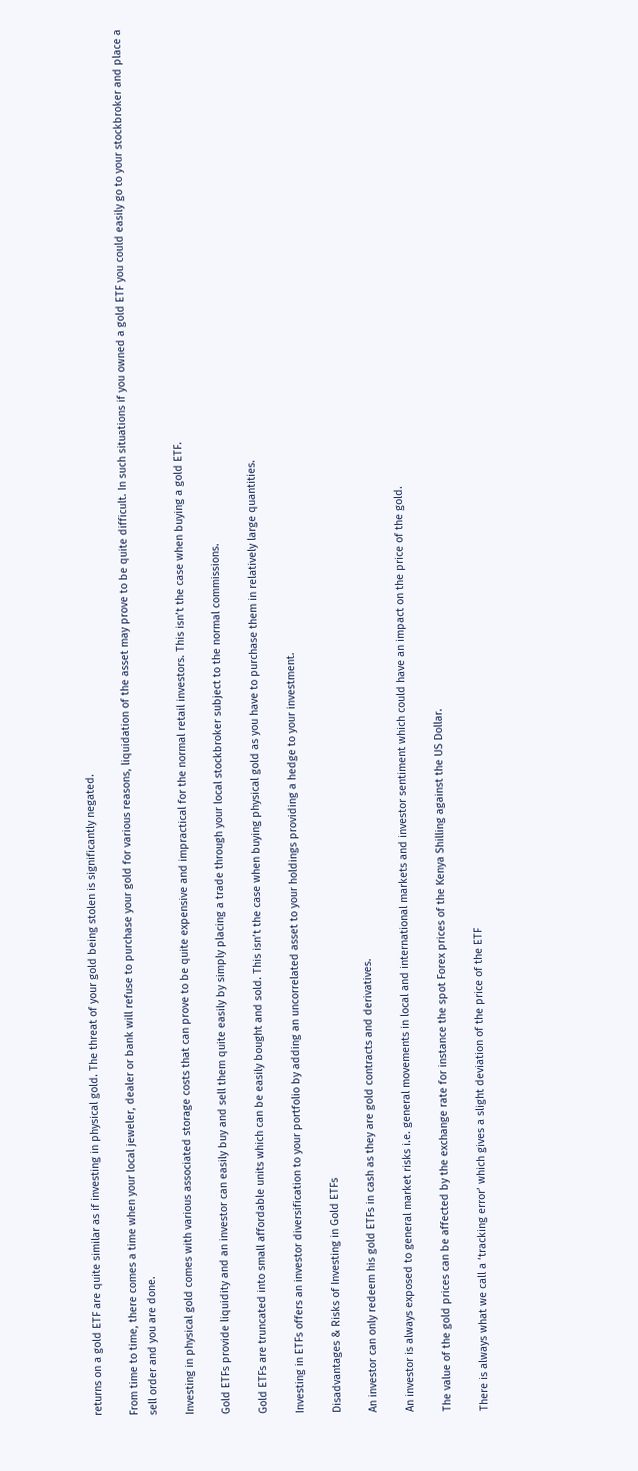returns on a gold ETF are quite similar as if investing in physical gold. The threat of your gold being stolen is significantly negated.

From time to time, there comes a time when your local jeweler, dealer or bank will refuse to purchase your gold for various reasons, liquidation of the asset may prove to be quite difficult. In such situations if you owned a gold ETF you could easily go to your stockbroker and place a sell order and you are done.

Investing in physical gold comes with various associated storage costs that can prove to be quite expensive and impractical for the normal retail investors. This isn’t the case when buying a gold ETF.

Gold ETFs provide liquidity and an investor can easily buy and sell them quite easily by simply placing a trade through your local stockbroker subject to the normal commissions.

Gold ETFs are truncated into small affordable units which can be easily bought and sold. This isn’t the case when buying physical gold as you have to purchase them in relatively large quantities.

Investing in ETFs offers an investor diversification to your portfolio by adding an uncorrelated asset to your holdings providing a hedge to your investment.

Disadvantages & Risks of Investing in Gold ETFs

An investor can only redeem his gold ETFs in cash as they are gold contracts and derivatives.

An investor is always exposed to general market risks i.e. general movements in local and international markets and investor sentiment which could have an impact on the price of the gold.

The value of the gold prices can be affected by the exchange rate for instance the spot Forex prices of the Kenya Shilling against the US Dollar.

There is always what we call a ‘tracking error’ which gives a slight deviation of the price of the ETF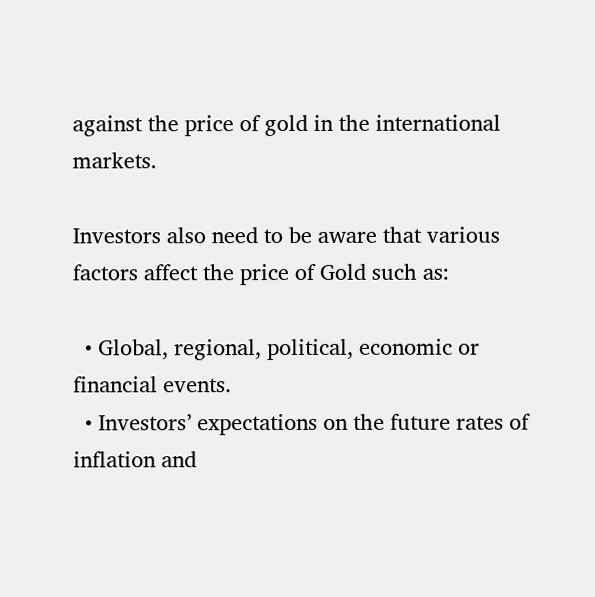against the price of gold in the international markets.

Investors also need to be aware that various factors affect the price of Gold such as:

  • Global, regional, political, economic or financial events.
  • Investors’ expectations on the future rates of inflation and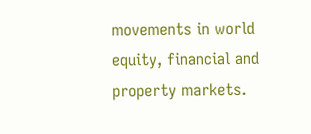movements in world equity, financial and property markets.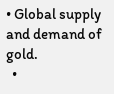• Global supply and demand of gold.
  •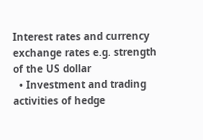Interest rates and currency exchange rates e.g. strength of the US dollar
  • Investment and trading activities of hedge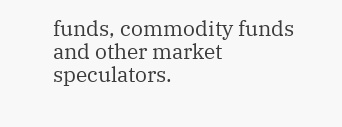funds, commodity funds and other market speculators.